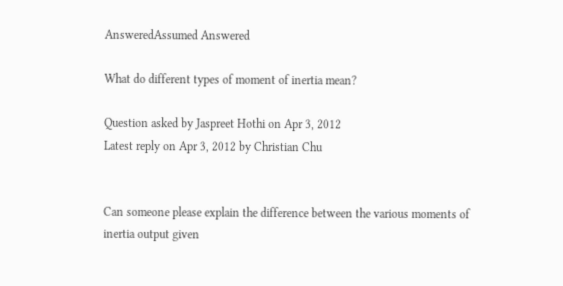AnsweredAssumed Answered

What do different types of moment of inertia mean?

Question asked by Jaspreet Hothi on Apr 3, 2012
Latest reply on Apr 3, 2012 by Christian Chu


Can someone please explain the difference between the various moments of inertia output given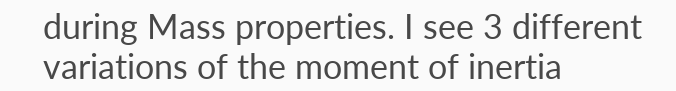during Mass properties. I see 3 different variations of the moment of inertia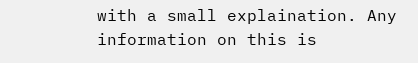with a small explaination. Any information on this is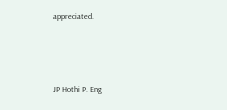appreciated.




JP Hothi P. Eng